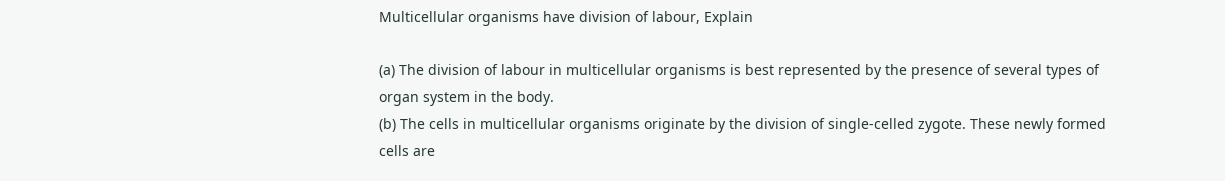Multicellular organisms have division of labour, Explain

(a) The division of labour in multicellular organisms is best represented by the presence of several types of organ system in the body.
(b) The cells in multicellular organisms originate by the division of single-celled zygote. These newly formed cells are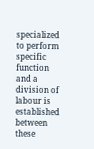specialized to perform specific function and a division of labour is established between these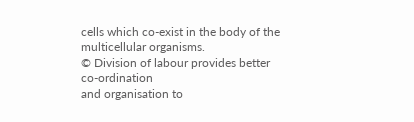cells which co-exist in the body of the multicellular organisms.
© Division of labour provides better co-ordination
and organisation to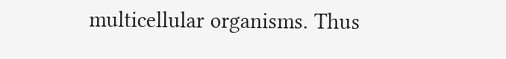multicellular organisms. Thus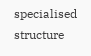specialised structure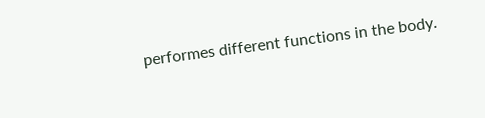performes different functions in the body.